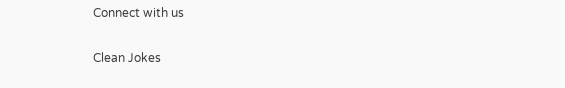Connect with us

Clean Jokes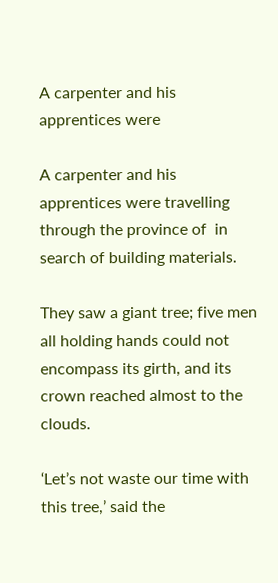A carpenter and his apprentices were

A carpenter and his apprentices were travelling through the province of  in search of building materials.

They saw a giant tree; five men all holding hands could not encompass its girth, and its crown reached almost to the clouds.

‘Let’s not waste our time with this tree,’ said the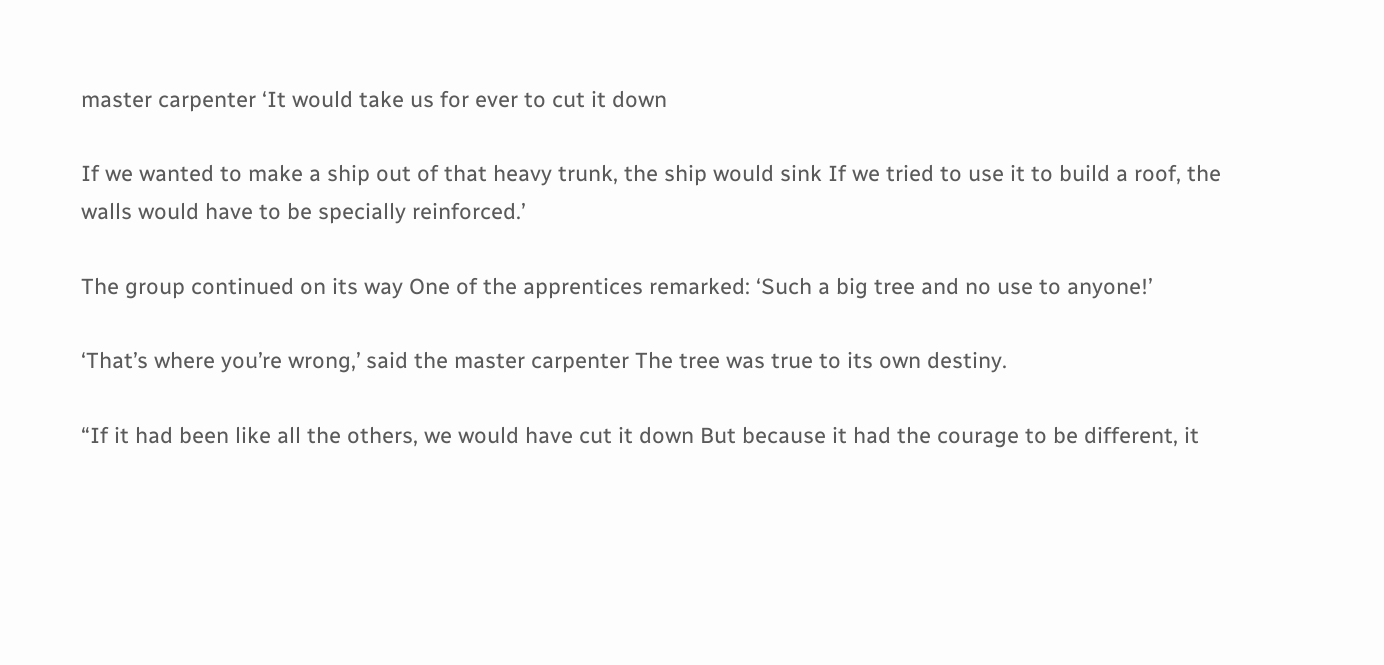master carpenter ‘It would take us for ever to cut it down

If we wanted to make a ship out of that heavy trunk, the ship would sink If we tried to use it to build a roof, the walls would have to be specially reinforced.’

The group continued on its way One of the apprentices remarked: ‘Such a big tree and no use to anyone!’

‘That’s where you’re wrong,’ said the master carpenter The tree was true to its own destiny.

“If it had been like all the others, we would have cut it down But because it had the courage to be different, it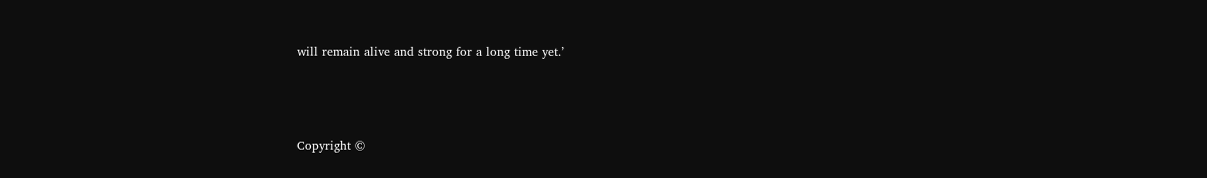will remain alive and strong for a long time yet.’



Copyright ©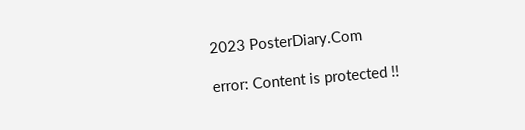2023 PosterDiary.Com

error: Content is protected !!